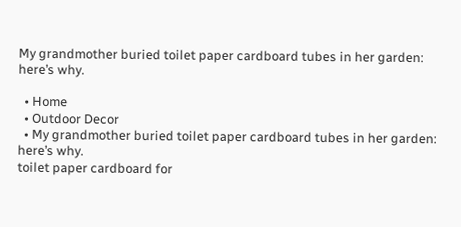My grandmother buried toilet paper cardboard tubes in her garden: here’s why.

  • Home
  • Outdoor Decor
  • My grandmother buried toilet paper cardboard tubes in her garden: here’s why.
toilet paper cardboard for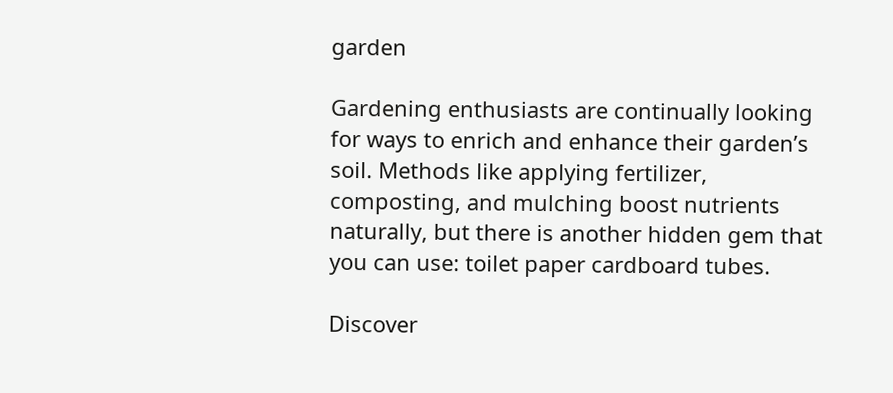garden

Gardening enthusiasts are continually looking for ways to enrich and enhance their garden’s soil. Methods like applying fertilizer, composting, and mulching boost nutrients naturally, but there is another hidden gem that you can use: toilet paper cardboard tubes.

Discover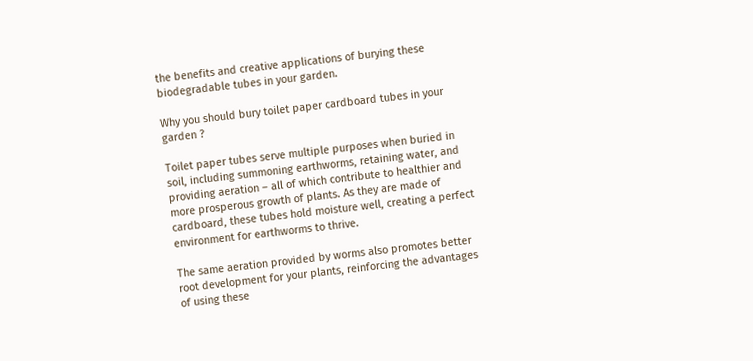the benefits and creative applications of burying these biodegradable tubes in your garden.

Why you should bury toilet paper cardboard tubes in your garden ?

Toilet paper tubes serve multiple purposes when buried in soil, including summoning earthworms, retaining water, and providing aeration – all of which contribute to healthier and more prosperous growth of plants. As they are made of cardboard, these tubes hold moisture well, creating a perfect environment for earthworms to thrive.

The same aeration provided by worms also promotes better root development for your plants, reinforcing the advantages of using these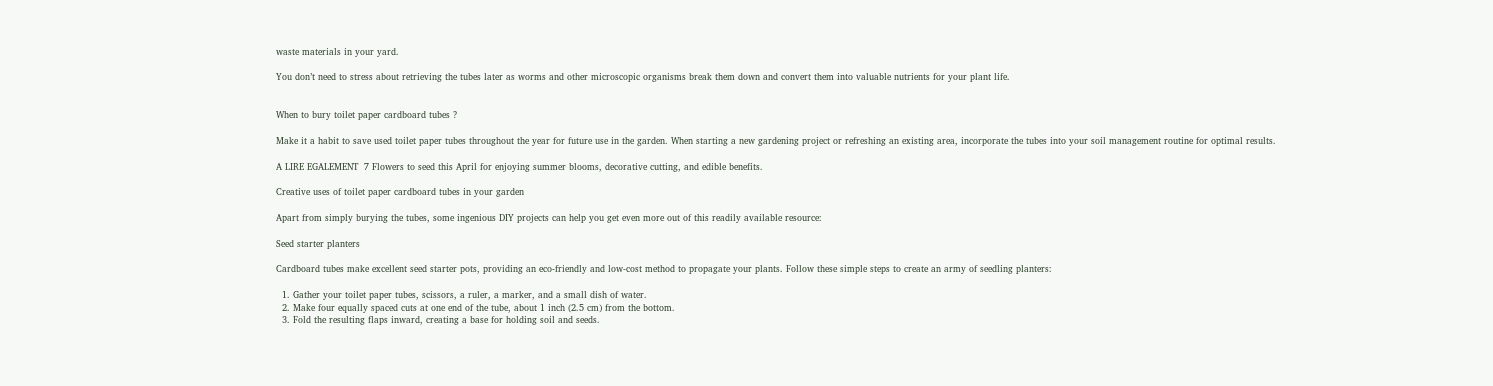waste materials in your yard.

You don’t need to stress about retrieving the tubes later as worms and other microscopic organisms break them down and convert them into valuable nutrients for your plant life.


When to bury toilet paper cardboard tubes ?

Make it a habit to save used toilet paper tubes throughout the year for future use in the garden. When starting a new gardening project or refreshing an existing area, incorporate the tubes into your soil management routine for optimal results.

A LIRE EGALEMENT  7 Flowers to seed this April for enjoying summer blooms, decorative cutting, and edible benefits.

Creative uses of toilet paper cardboard tubes in your garden

Apart from simply burying the tubes, some ingenious DIY projects can help you get even more out of this readily available resource:

Seed starter planters

Cardboard tubes make excellent seed starter pots, providing an eco-friendly and low-cost method to propagate your plants. Follow these simple steps to create an army of seedling planters:

  1. Gather your toilet paper tubes, scissors, a ruler, a marker, and a small dish of water.
  2. Make four equally spaced cuts at one end of the tube, about 1 inch (2.5 cm) from the bottom.
  3. Fold the resulting flaps inward, creating a base for holding soil and seeds.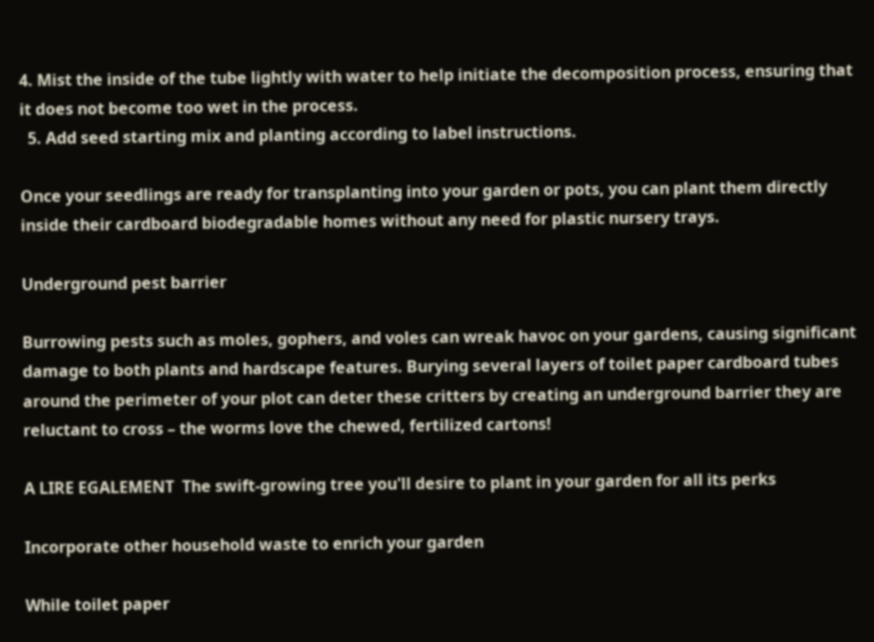4. Mist the inside of the tube lightly with water to help initiate the decomposition process, ensuring that it does not become too wet in the process.
  5. Add seed starting mix and planting according to label instructions.

Once your seedlings are ready for transplanting into your garden or pots, you can plant them directly inside their cardboard biodegradable homes without any need for plastic nursery trays.

Underground pest barrier

Burrowing pests such as moles, gophers, and voles can wreak havoc on your gardens, causing significant damage to both plants and hardscape features. Burying several layers of toilet paper cardboard tubes around the perimeter of your plot can deter these critters by creating an underground barrier they are reluctant to cross – the worms love the chewed, fertilized cartons!

A LIRE EGALEMENT  The swift-growing tree you'll desire to plant in your garden for all its perks

Incorporate other household waste to enrich your garden

While toilet paper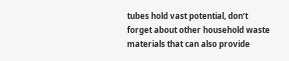tubes hold vast potential, don’t forget about other household waste materials that can also provide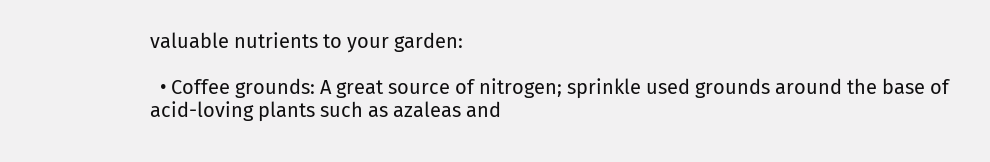valuable nutrients to your garden:

  • Coffee grounds: A great source of nitrogen; sprinkle used grounds around the base of acid-loving plants such as azaleas and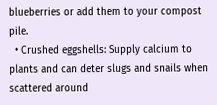blueberries or add them to your compost pile.
  • Crushed eggshells: Supply calcium to plants and can deter slugs and snails when scattered around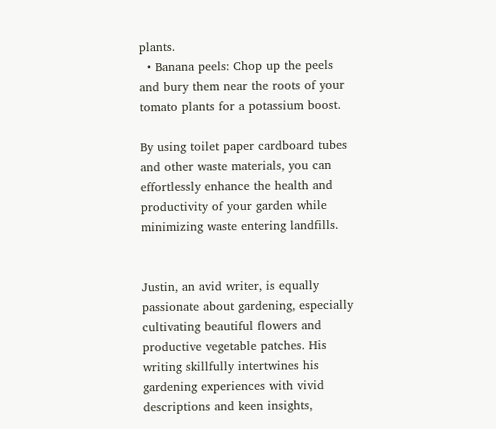plants.
  • Banana peels: Chop up the peels and bury them near the roots of your tomato plants for a potassium boost.

By using toilet paper cardboard tubes and other waste materials, you can effortlessly enhance the health and productivity of your garden while minimizing waste entering landfills.


Justin, an avid writer, is equally passionate about gardening, especially cultivating beautiful flowers and productive vegetable patches. His writing skillfully intertwines his gardening experiences with vivid descriptions and keen insights,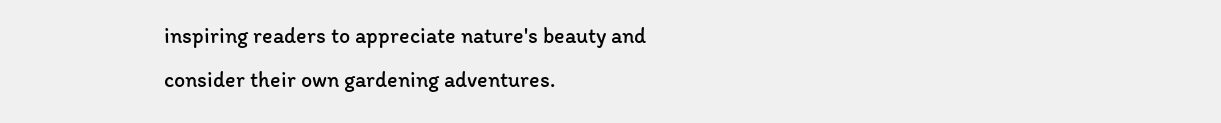inspiring readers to appreciate nature's beauty and consider their own gardening adventures.